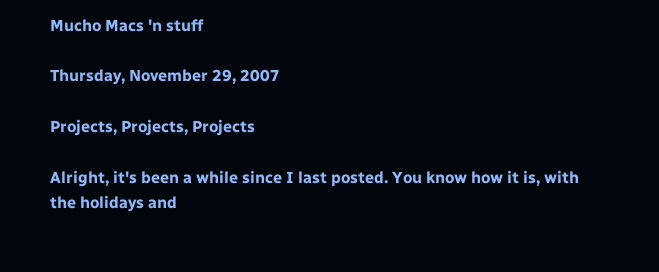Mucho Macs 'n stuff

Thursday, November 29, 2007

Projects, Projects, Projects

Alright, it's been a while since I last posted. You know how it is, with the holidays and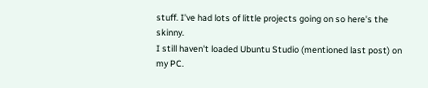stuff. I've had lots of little projects going on so here's the skinny.
I still haven't loaded Ubuntu Studio (mentioned last post) on my PC.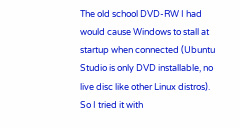The old school DVD-RW I had would cause Windows to stall at startup when connected (Ubuntu Studio is only DVD installable, no live disc like other Linux distros). So I tried it with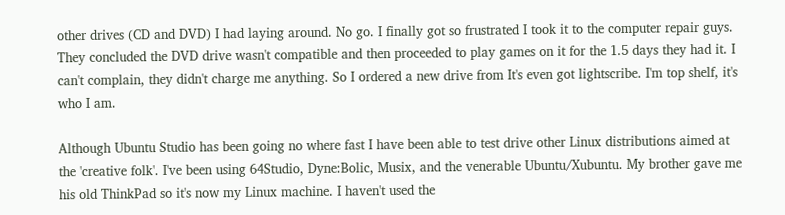other drives (CD and DVD) I had laying around. No go. I finally got so frustrated I took it to the computer repair guys. They concluded the DVD drive wasn't compatible and then proceeded to play games on it for the 1.5 days they had it. I can't complain, they didn't charge me anything. So I ordered a new drive from It's even got lightscribe. I'm top shelf, it's who I am.

Although Ubuntu Studio has been going no where fast I have been able to test drive other Linux distributions aimed at the 'creative folk'. I've been using 64Studio, Dyne:Bolic, Musix, and the venerable Ubuntu/Xubuntu. My brother gave me his old ThinkPad so it's now my Linux machine. I haven't used the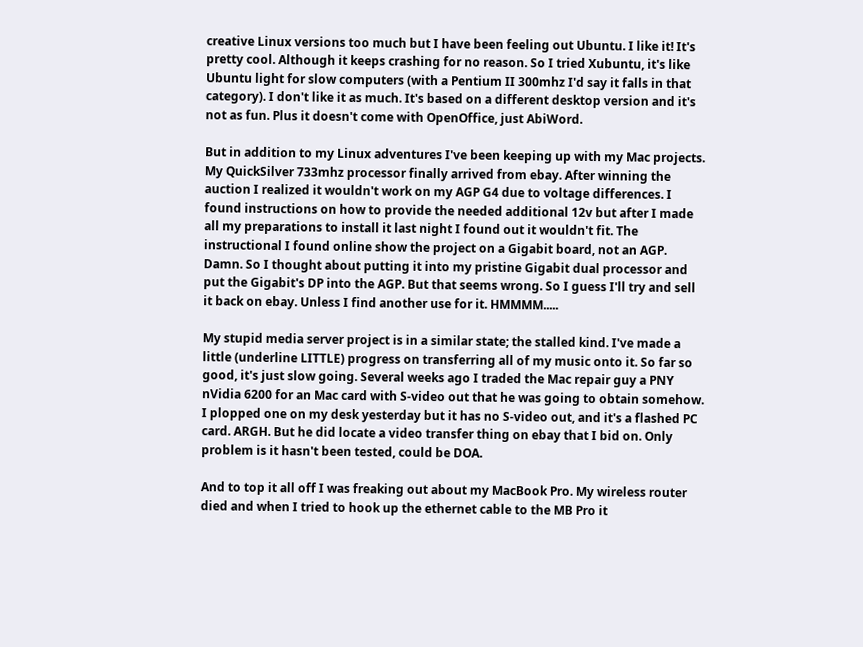creative Linux versions too much but I have been feeling out Ubuntu. I like it! It's pretty cool. Although it keeps crashing for no reason. So I tried Xubuntu, it's like Ubuntu light for slow computers (with a Pentium II 300mhz I'd say it falls in that category). I don't like it as much. It's based on a different desktop version and it's not as fun. Plus it doesn't come with OpenOffice, just AbiWord.

But in addition to my Linux adventures I've been keeping up with my Mac projects. My QuickSilver 733mhz processor finally arrived from ebay. After winning the auction I realized it wouldn't work on my AGP G4 due to voltage differences. I found instructions on how to provide the needed additional 12v but after I made all my preparations to install it last night I found out it wouldn't fit. The instructional I found online show the project on a Gigabit board, not an AGP. Damn. So I thought about putting it into my pristine Gigabit dual processor and put the Gigabit's DP into the AGP. But that seems wrong. So I guess I'll try and sell it back on ebay. Unless I find another use for it. HMMMM.....

My stupid media server project is in a similar state; the stalled kind. I've made a little (underline LITTLE) progress on transferring all of my music onto it. So far so good, it's just slow going. Several weeks ago I traded the Mac repair guy a PNY nVidia 6200 for an Mac card with S-video out that he was going to obtain somehow. I plopped one on my desk yesterday but it has no S-video out, and it's a flashed PC card. ARGH. But he did locate a video transfer thing on ebay that I bid on. Only problem is it hasn't been tested, could be DOA.

And to top it all off I was freaking out about my MacBook Pro. My wireless router died and when I tried to hook up the ethernet cable to the MB Pro it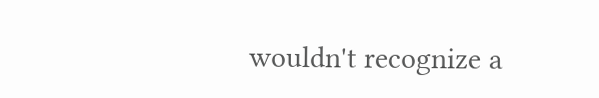wouldn't recognize a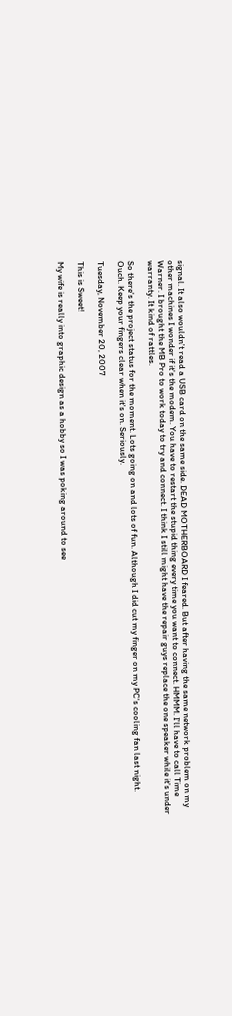signal. It also wouldn't read a USB card on the same side. DEAD MOTHERBOARD I feared. But after having the same network problem on my other machines I wonder if it's the modem. You have to restart the stupid thing every time you want to connect. HMMM. I'll have to call Time Warner. I brought the MB Pro to work today to try and connect. I think I still might have the repair guys replace the one speaker while it's under warranty. It kind of rattles.

So there's the project status for the moment. Lots going on and lots of fun. Although I did cut my finger on my PC's cooling fan last night. Ouch. Keep your fingers clear when it's on. Seriously.

Tuesday, November 20, 2007

This is Sweet!

My wife is really into graphic design as a hobby so I was poking around to see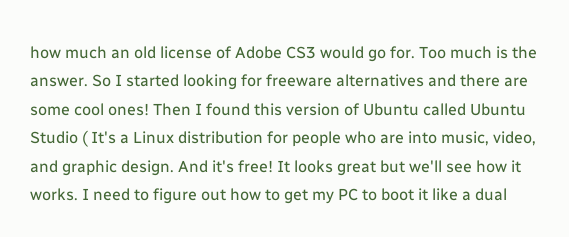how much an old license of Adobe CS3 would go for. Too much is the answer. So I started looking for freeware alternatives and there are some cool ones! Then I found this version of Ubuntu called Ubuntu Studio ( It's a Linux distribution for people who are into music, video, and graphic design. And it's free! It looks great but we'll see how it works. I need to figure out how to get my PC to boot it like a dual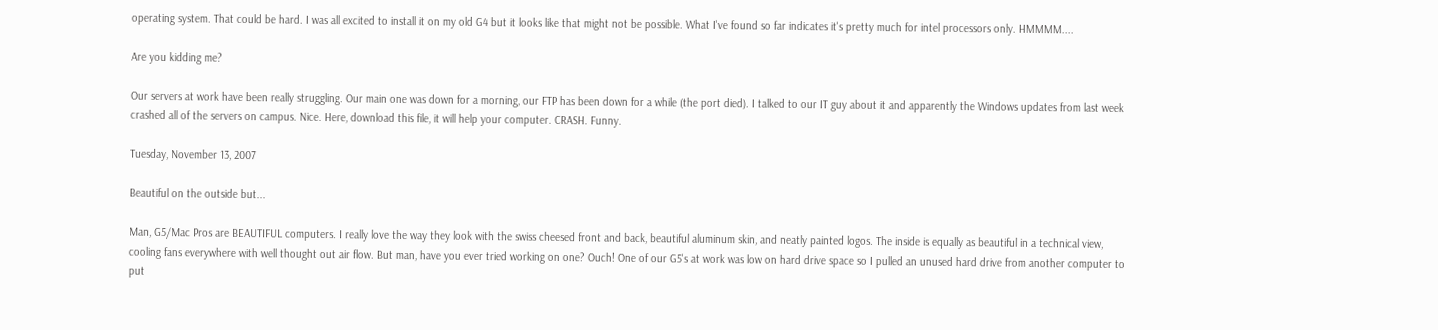operating system. That could be hard. I was all excited to install it on my old G4 but it looks like that might not be possible. What I've found so far indicates it's pretty much for intel processors only. HMMMM....

Are you kidding me?

Our servers at work have been really struggling. Our main one was down for a morning, our FTP has been down for a while (the port died). I talked to our IT guy about it and apparently the Windows updates from last week crashed all of the servers on campus. Nice. Here, download this file, it will help your computer. CRASH. Funny.

Tuesday, November 13, 2007

Beautiful on the outside but...

Man, G5/Mac Pros are BEAUTIFUL computers. I really love the way they look with the swiss cheesed front and back, beautiful aluminum skin, and neatly painted logos. The inside is equally as beautiful in a technical view, cooling fans everywhere with well thought out air flow. But man, have you ever tried working on one? Ouch! One of our G5's at work was low on hard drive space so I pulled an unused hard drive from another computer to put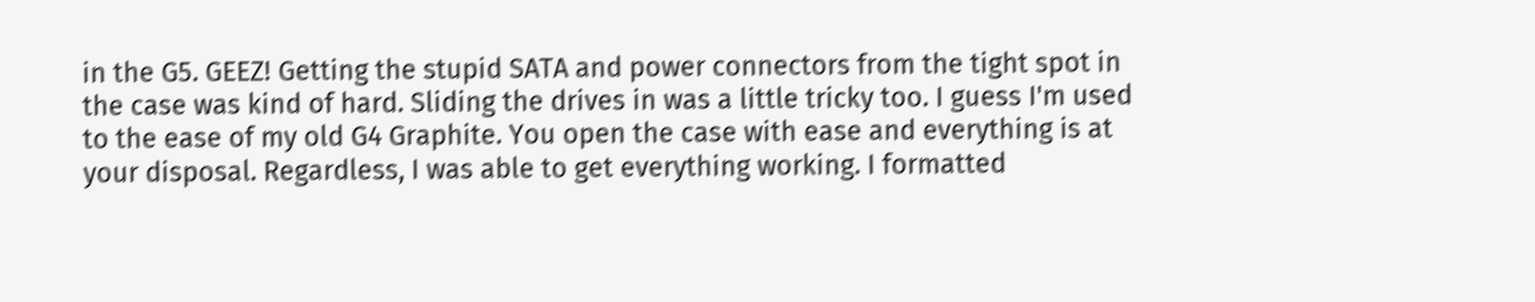in the G5. GEEZ! Getting the stupid SATA and power connectors from the tight spot in the case was kind of hard. Sliding the drives in was a little tricky too. I guess I'm used to the ease of my old G4 Graphite. You open the case with ease and everything is at your disposal. Regardless, I was able to get everything working. I formatted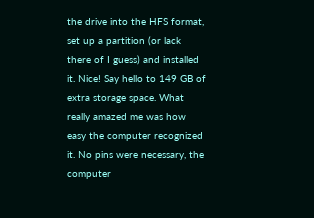the drive into the HFS format, set up a partition (or lack there of I guess) and installed it. Nice! Say hello to 149 GB of extra storage space. What really amazed me was how easy the computer recognized it. No pins were necessary, the computer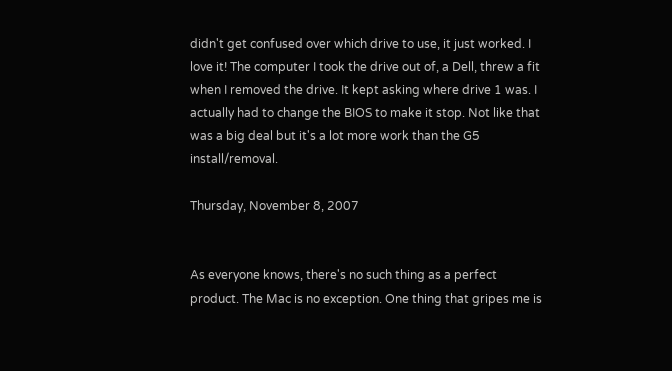didn't get confused over which drive to use, it just worked. I love it! The computer I took the drive out of, a Dell, threw a fit when I removed the drive. It kept asking where drive 1 was. I actually had to change the BIOS to make it stop. Not like that was a big deal but it's a lot more work than the G5 install/removal.

Thursday, November 8, 2007


As everyone knows, there's no such thing as a perfect product. The Mac is no exception. One thing that gripes me is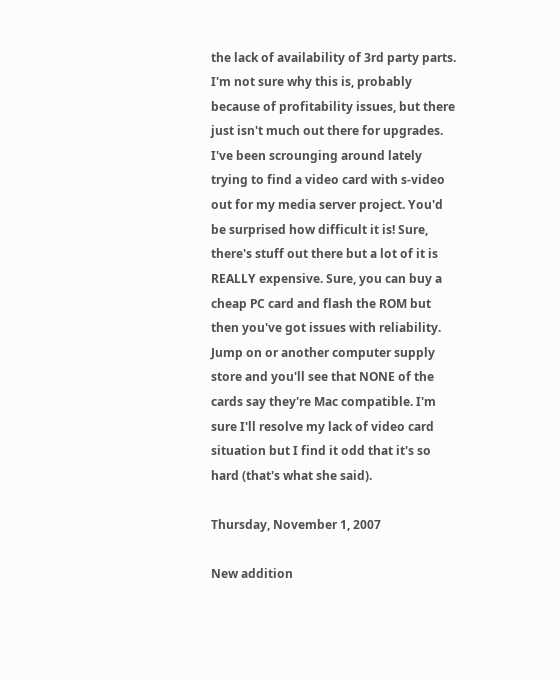the lack of availability of 3rd party parts. I'm not sure why this is, probably because of profitability issues, but there just isn't much out there for upgrades. I've been scrounging around lately trying to find a video card with s-video out for my media server project. You'd be surprised how difficult it is! Sure, there's stuff out there but a lot of it is REALLY expensive. Sure, you can buy a cheap PC card and flash the ROM but then you've got issues with reliability. Jump on or another computer supply store and you'll see that NONE of the cards say they're Mac compatible. I'm sure I'll resolve my lack of video card situation but I find it odd that it's so hard (that's what she said).

Thursday, November 1, 2007

New addition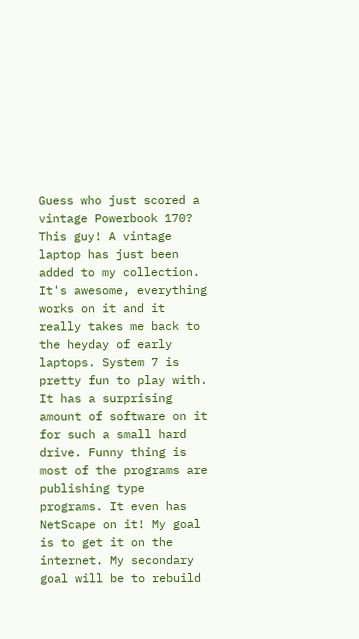Guess who just scored a vintage Powerbook 170? This guy! A vintage laptop has just been added to my collection. It's awesome, everything works on it and it really takes me back to the heyday of early laptops. System 7 is pretty fun to play with. It has a surprising amount of software on it for such a small hard drive. Funny thing is most of the programs are publishing type programs. It even has NetScape on it! My goal is to get it on the internet. My secondary goal will be to rebuild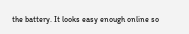the battery. It looks easy enough online so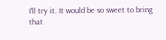I'll try it. It would be so sweet to bring that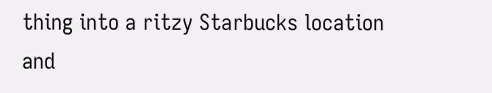thing into a ritzy Starbucks location and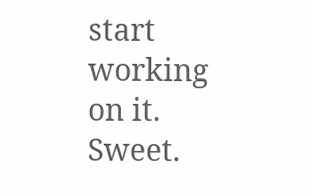start working on it. Sweet.